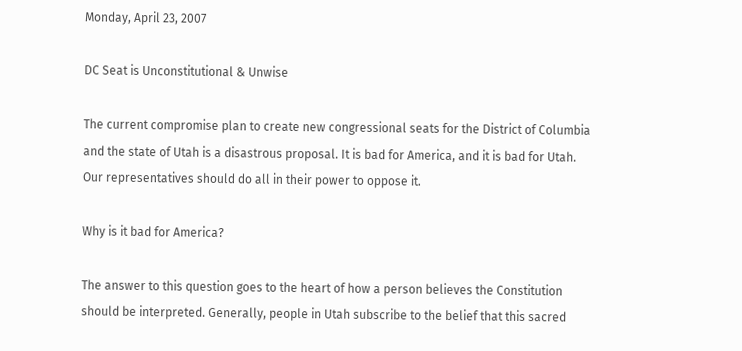Monday, April 23, 2007

DC Seat is Unconstitutional & Unwise

The current compromise plan to create new congressional seats for the District of Columbia and the state of Utah is a disastrous proposal. It is bad for America, and it is bad for Utah. Our representatives should do all in their power to oppose it.

Why is it bad for America?

The answer to this question goes to the heart of how a person believes the Constitution should be interpreted. Generally, people in Utah subscribe to the belief that this sacred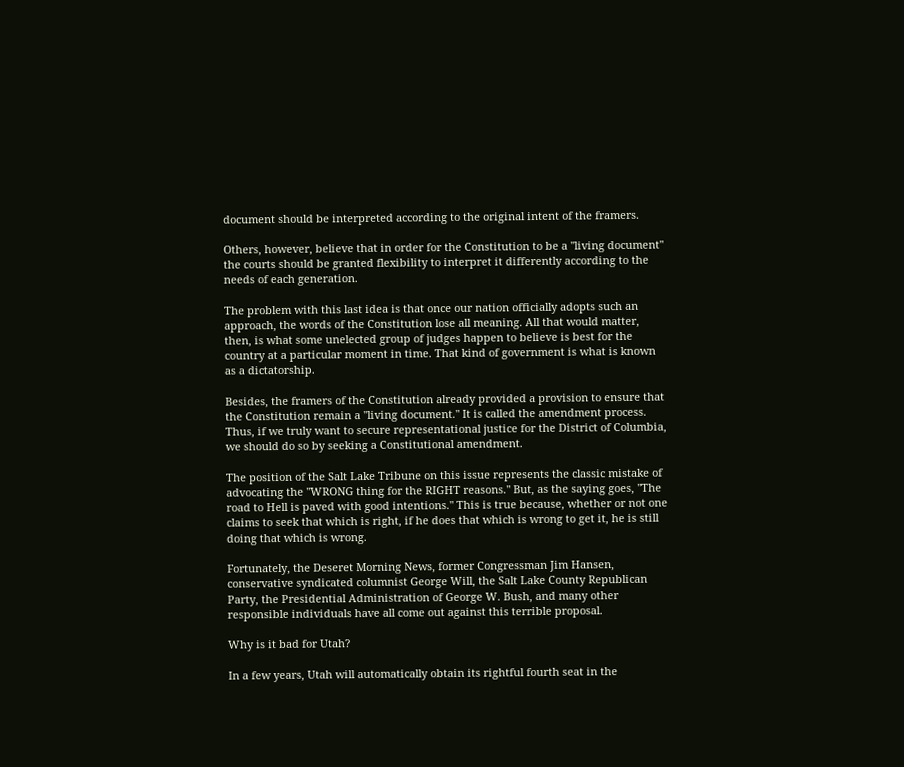document should be interpreted according to the original intent of the framers.

Others, however, believe that in order for the Constitution to be a "living document" the courts should be granted flexibility to interpret it differently according to the needs of each generation.

The problem with this last idea is that once our nation officially adopts such an approach, the words of the Constitution lose all meaning. All that would matter, then, is what some unelected group of judges happen to believe is best for the country at a particular moment in time. That kind of government is what is known as a dictatorship.

Besides, the framers of the Constitution already provided a provision to ensure that the Constitution remain a "living document." It is called the amendment process. Thus, if we truly want to secure representational justice for the District of Columbia, we should do so by seeking a Constitutional amendment.

The position of the Salt Lake Tribune on this issue represents the classic mistake of advocating the "WRONG thing for the RIGHT reasons." But, as the saying goes, "The road to Hell is paved with good intentions." This is true because, whether or not one claims to seek that which is right, if he does that which is wrong to get it, he is still doing that which is wrong.

Fortunately, the Deseret Morning News, former Congressman Jim Hansen, conservative syndicated columnist George Will, the Salt Lake County Republican Party, the Presidential Administration of George W. Bush, and many other responsible individuals have all come out against this terrible proposal.

Why is it bad for Utah?

In a few years, Utah will automatically obtain its rightful fourth seat in the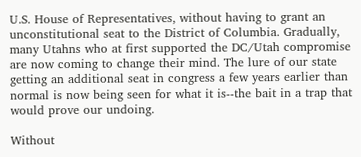U.S. House of Representatives, without having to grant an unconstitutional seat to the District of Columbia. Gradually, many Utahns who at first supported the DC/Utah compromise are now coming to change their mind. The lure of our state getting an additional seat in congress a few years earlier than normal is now being seen for what it is--the bait in a trap that would prove our undoing.

Without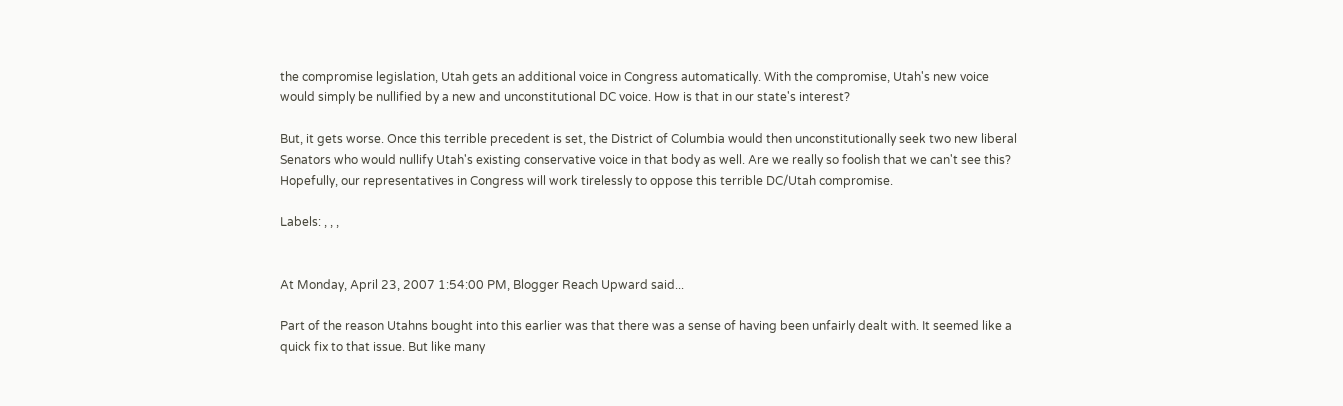the compromise legislation, Utah gets an additional voice in Congress automatically. With the compromise, Utah's new voice would simply be nullified by a new and unconstitutional DC voice. How is that in our state's interest?

But, it gets worse. Once this terrible precedent is set, the District of Columbia would then unconstitutionally seek two new liberal Senators who would nullify Utah's existing conservative voice in that body as well. Are we really so foolish that we can't see this? Hopefully, our representatives in Congress will work tirelessly to oppose this terrible DC/Utah compromise.

Labels: , , ,


At Monday, April 23, 2007 1:54:00 PM, Blogger Reach Upward said...

Part of the reason Utahns bought into this earlier was that there was a sense of having been unfairly dealt with. It seemed like a quick fix to that issue. But like many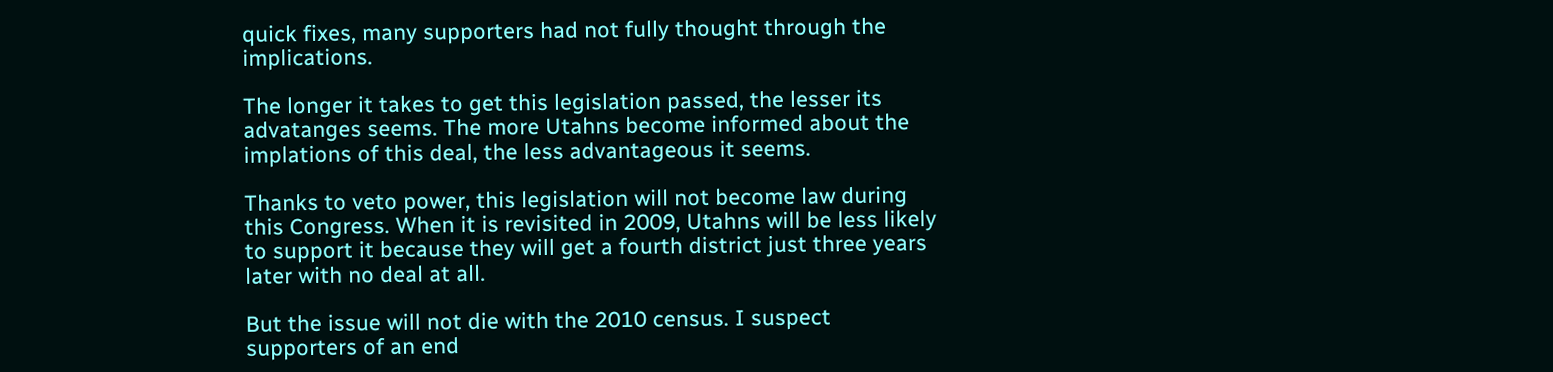quick fixes, many supporters had not fully thought through the implications.

The longer it takes to get this legislation passed, the lesser its advatanges seems. The more Utahns become informed about the implations of this deal, the less advantageous it seems.

Thanks to veto power, this legislation will not become law during this Congress. When it is revisited in 2009, Utahns will be less likely to support it because they will get a fourth district just three years later with no deal at all.

But the issue will not die with the 2010 census. I suspect supporters of an end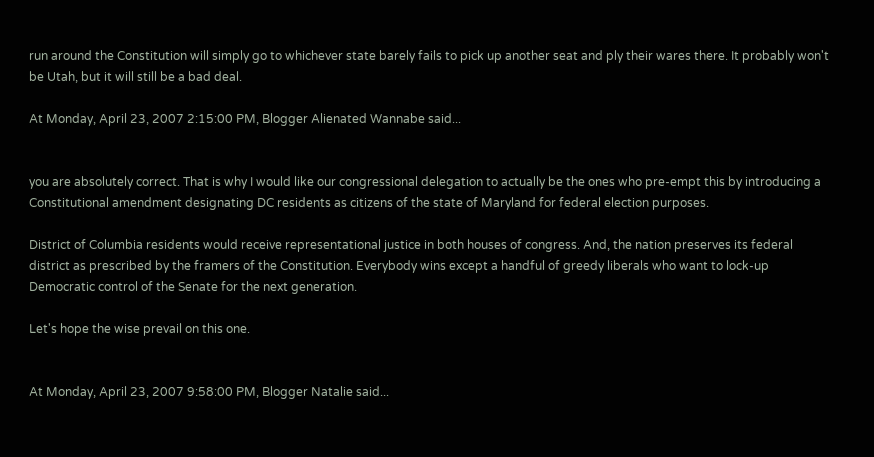run around the Constitution will simply go to whichever state barely fails to pick up another seat and ply their wares there. It probably won't be Utah, but it will still be a bad deal.

At Monday, April 23, 2007 2:15:00 PM, Blogger Alienated Wannabe said...


you are absolutely correct. That is why I would like our congressional delegation to actually be the ones who pre-empt this by introducing a Constitutional amendment designating DC residents as citizens of the state of Maryland for federal election purposes.

District of Columbia residents would receive representational justice in both houses of congress. And, the nation preserves its federal district as prescribed by the framers of the Constitution. Everybody wins except a handful of greedy liberals who want to lock-up Democratic control of the Senate for the next generation.

Let's hope the wise prevail on this one.


At Monday, April 23, 2007 9:58:00 PM, Blogger Natalie said...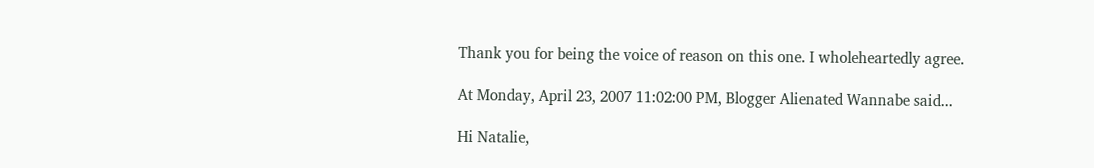Thank you for being the voice of reason on this one. I wholeheartedly agree.

At Monday, April 23, 2007 11:02:00 PM, Blogger Alienated Wannabe said...

Hi Natalie,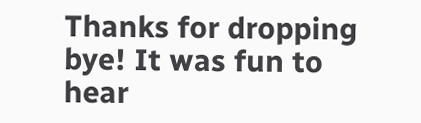Thanks for dropping bye! It was fun to hear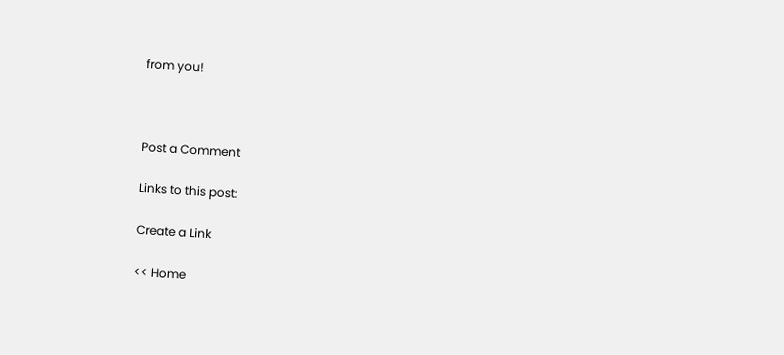from you!



Post a Comment

Links to this post:

Create a Link

<< Home